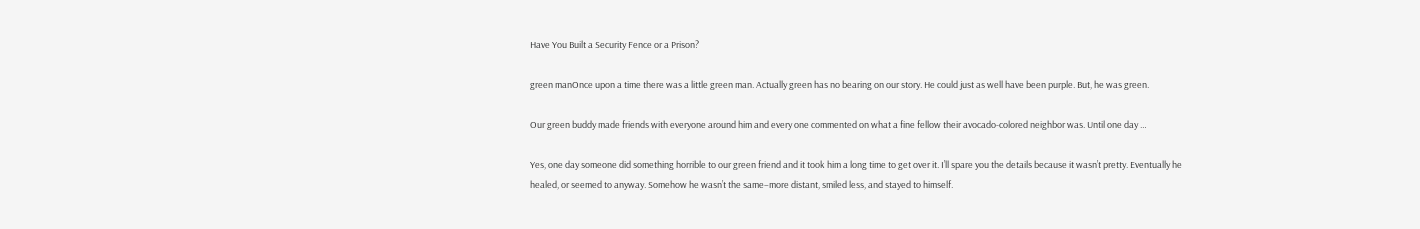Have You Built a Security Fence or a Prison?

green manOnce upon a time there was a little green man. Actually green has no bearing on our story. He could just as well have been purple. But, he was green.

Our green buddy made friends with everyone around him and every one commented on what a fine fellow their avocado-colored neighbor was. Until one day …

Yes, one day someone did something horrible to our green friend and it took him a long time to get over it. I’ll spare you the details because it wasn’t pretty. Eventually he healed, or seemed to anyway. Somehow he wasn’t the same–more distant, smiled less, and stayed to himself.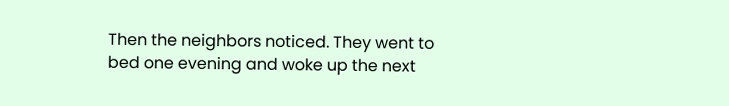Then the neighbors noticed. They went to bed one evening and woke up the next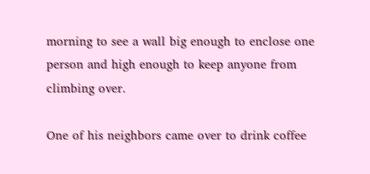morning to see a wall big enough to enclose one person and high enough to keep anyone from climbing over.

One of his neighbors came over to drink coffee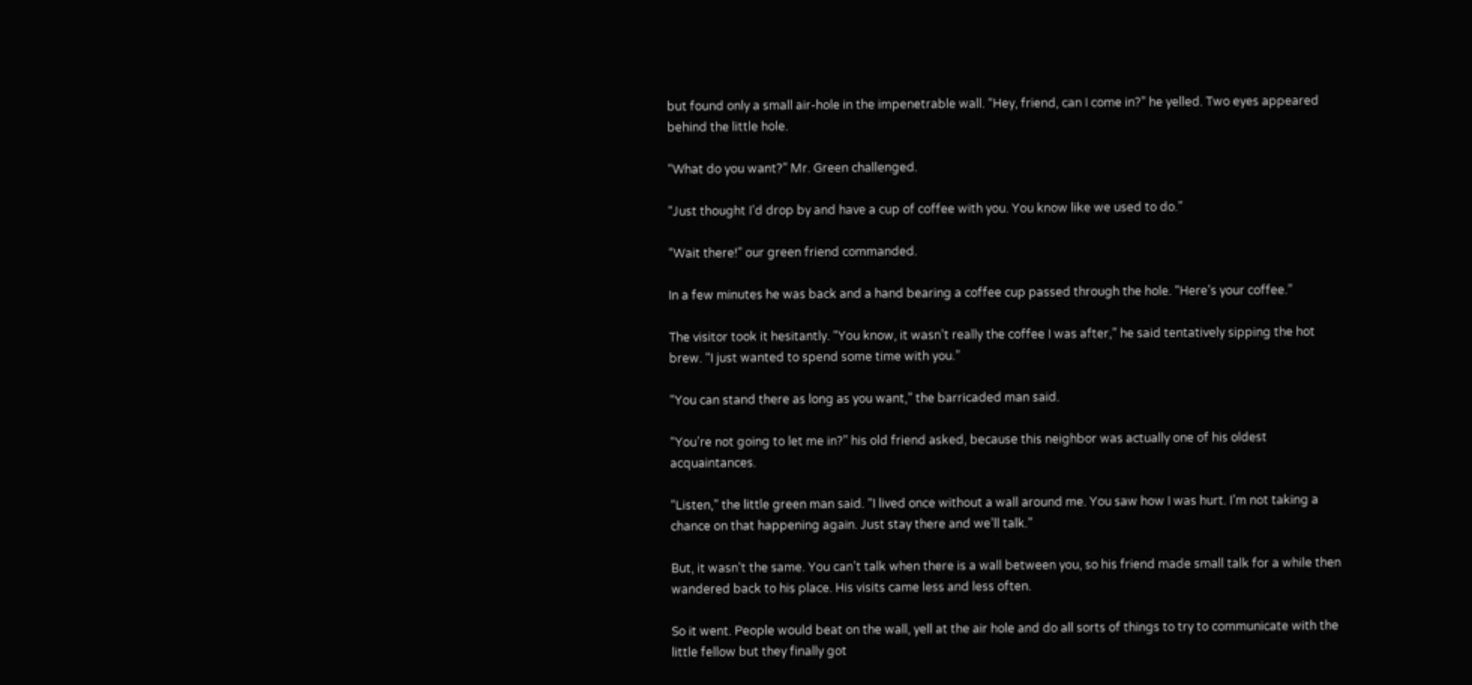but found only a small air-hole in the impenetrable wall. “Hey, friend, can I come in?” he yelled. Two eyes appeared behind the little hole.

“What do you want?” Mr. Green challenged.

“Just thought I’d drop by and have a cup of coffee with you. You know like we used to do.”

“Wait there!” our green friend commanded.

In a few minutes he was back and a hand bearing a coffee cup passed through the hole. “Here’s your coffee.”

The visitor took it hesitantly. “You know, it wasn’t really the coffee I was after,” he said tentatively sipping the hot brew. “I just wanted to spend some time with you.”

“You can stand there as long as you want,” the barricaded man said.

“You’re not going to let me in?” his old friend asked, because this neighbor was actually one of his oldest acquaintances.

“Listen,” the little green man said. “I lived once without a wall around me. You saw how I was hurt. I’m not taking a chance on that happening again. Just stay there and we’ll talk.”

But, it wasn’t the same. You can’t talk when there is a wall between you, so his friend made small talk for a while then wandered back to his place. His visits came less and less often.

So it went. People would beat on the wall, yell at the air hole and do all sorts of things to try to communicate with the little fellow but they finally got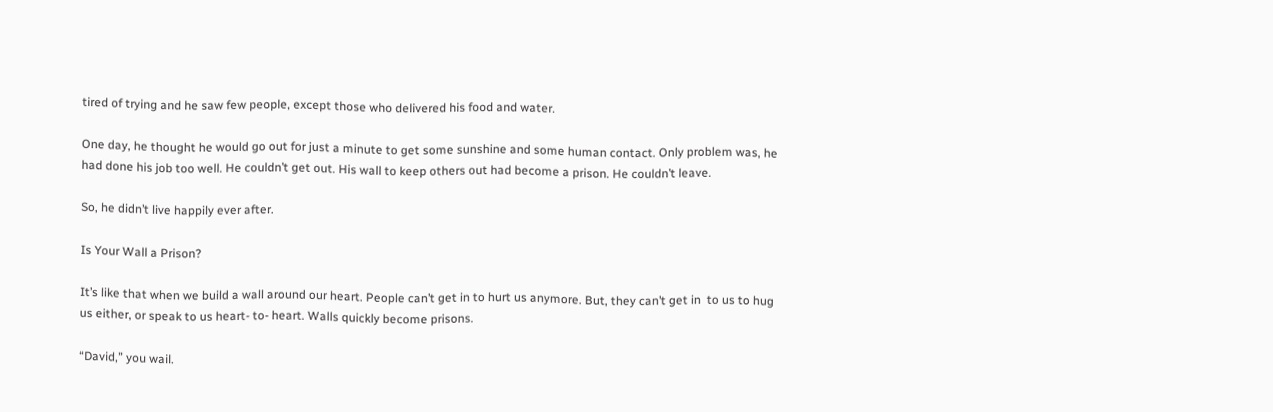tired of trying and he saw few people, except those who delivered his food and water.

One day, he thought he would go out for just a minute to get some sunshine and some human contact. Only problem was, he had done his job too well. He couldn’t get out. His wall to keep others out had become a prison. He couldn’t leave.

So, he didn’t live happily ever after.

Is Your Wall a Prison?

It’s like that when we build a wall around our heart. People can’t get in to hurt us anymore. But, they can’t get in  to us to hug us either, or speak to us heart- to- heart. Walls quickly become prisons.

“David,” you wail.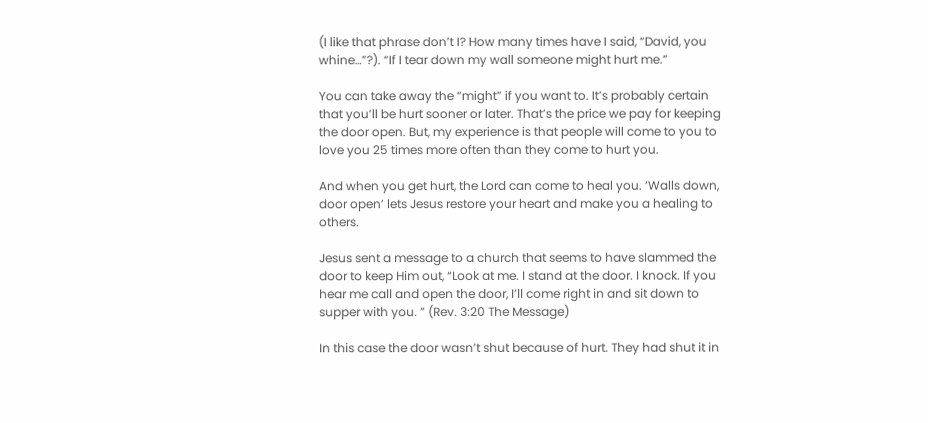(I like that phrase don’t I? How many times have I said, “David, you whine…”?). “If I tear down my wall someone might hurt me.”

You can take away the “might” if you want to. It’s probably certain that you’ll be hurt sooner or later. That’s the price we pay for keeping the door open. But, my experience is that people will come to you to love you 25 times more often than they come to hurt you.

And when you get hurt, the Lord can come to heal you. ‘Walls down, door open’ lets Jesus restore your heart and make you a healing to others.

Jesus sent a message to a church that seems to have slammed the door to keep Him out, “Look at me. I stand at the door. I knock. If you hear me call and open the door, I’ll come right in and sit down to supper with you. ” (Rev. 3:20 The Message)

In this case the door wasn’t shut because of hurt. They had shut it in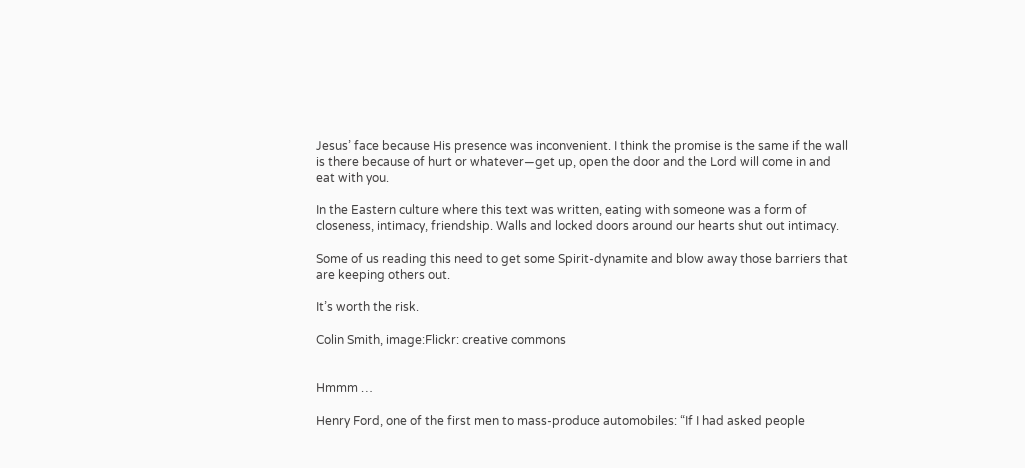Jesus’ face because His presence was inconvenient. I think the promise is the same if the wall is there because of hurt or whatever—get up, open the door and the Lord will come in and eat with you.

In the Eastern culture where this text was written, eating with someone was a form of closeness, intimacy, friendship. Walls and locked doors around our hearts shut out intimacy.

Some of us reading this need to get some Spirit-dynamite and blow away those barriers that are keeping others out.

It’s worth the risk.

Colin Smith, image:Flickr: creative commons


Hmmm …

Henry Ford, one of the first men to mass-produce automobiles: “If I had asked people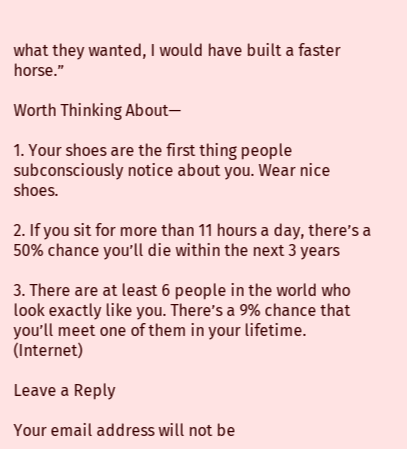what they wanted, I would have built a faster horse.”

Worth Thinking About—

1. Your shoes are the first thing people subconsciously notice about you. Wear nice shoes.

2. If you sit for more than 11 hours a day, there’s a 50% chance you’ll die within the next 3 years

3. There are at least 6 people in the world who look exactly like you. There’s a 9% chance that you’ll meet one of them in your lifetime. (Internet)

Leave a Reply

Your email address will not be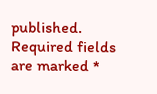published. Required fields are marked *